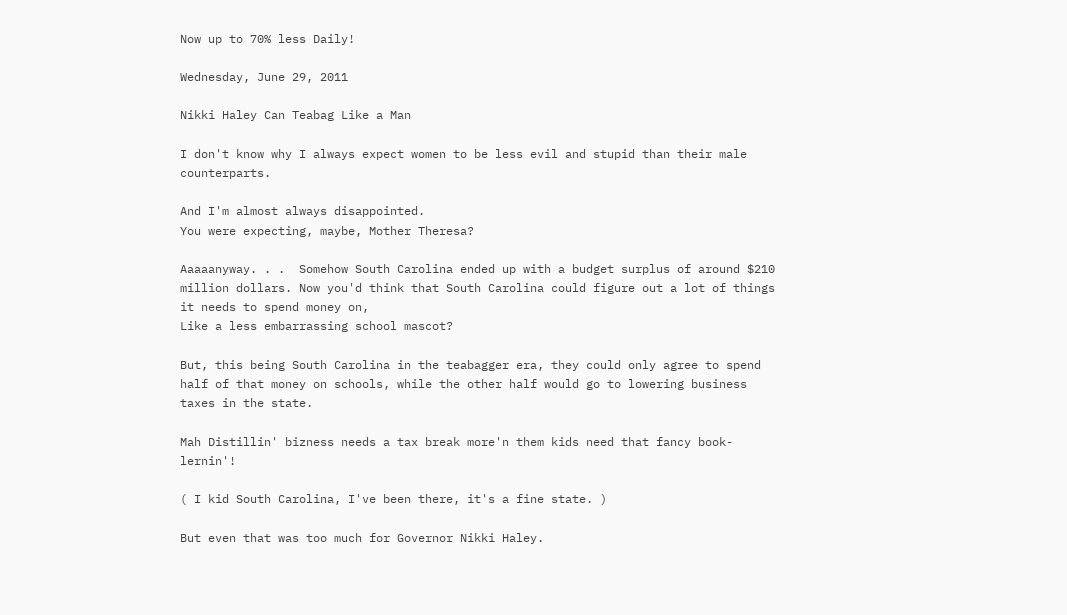Now up to 70% less Daily!

Wednesday, June 29, 2011

Nikki Haley Can Teabag Like a Man

I don't know why I always expect women to be less evil and stupid than their male counterparts.

And I'm almost always disappointed.
You were expecting, maybe, Mother Theresa?

Aaaaanyway. . .  Somehow South Carolina ended up with a budget surplus of around $210 million dollars. Now you'd think that South Carolina could figure out a lot of things it needs to spend money on,
Like a less embarrassing school mascot?

But, this being South Carolina in the teabagger era, they could only agree to spend half of that money on schools, while the other half would go to lowering business taxes in the state.

Mah Distillin' bizness needs a tax break more'n them kids need that fancy book-lernin'!

( I kid South Carolina, I've been there, it's a fine state. )

But even that was too much for Governor Nikki Haley.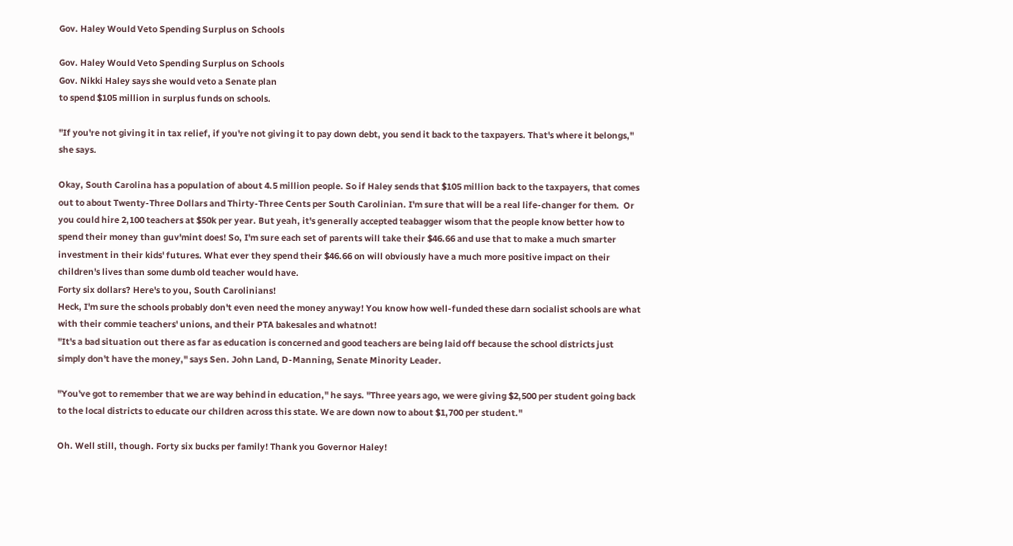Gov. Haley Would Veto Spending Surplus on Schools

Gov. Haley Would Veto Spending Surplus on Schools
Gov. Nikki Haley says she would veto a Senate plan
to spend $105 million in surplus funds on schools.

"If you're not giving it in tax relief, if you're not giving it to pay down debt, you send it back to the taxpayers. That's where it belongs," she says.

Okay, South Carolina has a population of about 4.5 million people. So if Haley sends that $105 million back to the taxpayers, that comes out to about Twenty-Three Dollars and Thirty-Three Cents per South Carolinian. I'm sure that will be a real life-changer for them.  Or you could hire 2,100 teachers at $50k per year. But yeah, it's generally accepted teabagger wisom that the people know better how to spend their money than guv'mint does! So, I'm sure each set of parents will take their $46.66 and use that to make a much smarter investment in their kids' futures. What ever they spend their $46.66 on will obviously have a much more positive impact on their children's lives than some dumb old teacher would have.
Forty six dollars? Here's to you, South Carolinians!
Heck, I'm sure the schools probably don't even need the money anyway! You know how well-funded these darn socialist schools are what with their commie teachers' unions, and their PTA bakesales and whatnot!
"It's a bad situation out there as far as education is concerned and good teachers are being laid off because the school districts just simply don't have the money," says Sen. John Land, D-Manning, Senate Minority Leader.

"You've got to remember that we are way behind in education," he says. "Three years ago, we were giving $2,500 per student going back to the local districts to educate our children across this state. We are down now to about $1,700 per student."

Oh. Well still, though. Forty six bucks per family! Thank you Governor Haley!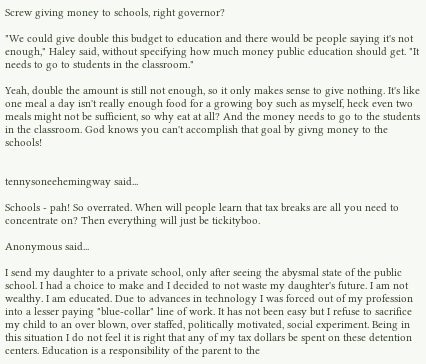Screw giving money to schools, right governor?

"We could give double this budget to education and there would be people saying it's not enough," Haley said, without specifying how much money public education should get. "It needs to go to students in the classroom."

Yeah, double the amount is still not enough, so it only makes sense to give nothing. It's like one meal a day isn't really enough food for a growing boy such as myself, heck even two meals might not be sufficient, so why eat at all? And the money needs to go to the students in the classroom. God knows you can't accomplish that goal by givng money to the schools!


tennysoneehemingway said...

Schools - pah! So overrated. When will people learn that tax breaks are all you need to concentrate on? Then everything will just be tickityboo.

Anonymous said...

I send my daughter to a private school, only after seeing the abysmal state of the public school. I had a choice to make and I decided to not waste my daughter's future. I am not wealthy. I am educated. Due to advances in technology I was forced out of my profession into a lesser paying "blue-collar" line of work. It has not been easy but I refuse to sacrifice my child to an over blown, over staffed, politically motivated, social experiment. Being in this situation I do not feel it is right that any of my tax dollars be spent on these detention centers. Education is a responsibility of the parent to the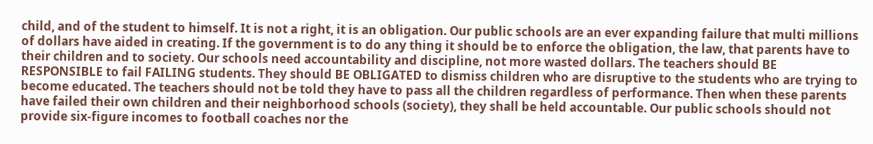child, and of the student to himself. It is not a right, it is an obligation. Our public schools are an ever expanding failure that multi millions of dollars have aided in creating. If the government is to do any thing it should be to enforce the obligation, the law, that parents have to their children and to society. Our schools need accountability and discipline, not more wasted dollars. The teachers should BE RESPONSIBLE to fail FAILING students. They should BE OBLIGATED to dismiss children who are disruptive to the students who are trying to become educated. The teachers should not be told they have to pass all the children regardless of performance. Then when these parents have failed their own children and their neighborhood schools (society), they shall be held accountable. Our public schools should not provide six-figure incomes to football coaches nor the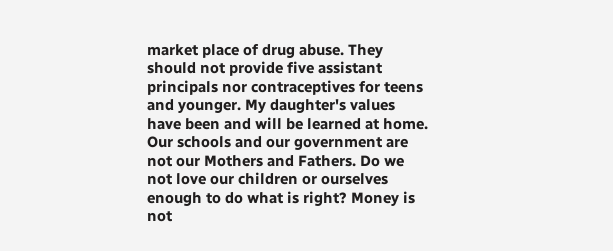market place of drug abuse. They should not provide five assistant principals nor contraceptives for teens and younger. My daughter's values have been and will be learned at home. Our schools and our government are not our Mothers and Fathers. Do we not love our children or ourselves enough to do what is right? Money is not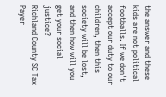the answer and these kids are not political footballs. If we don't accept our duty to our children, then this society will be lost, and then how will you get your social justice?
Richland County SC Tax Payer